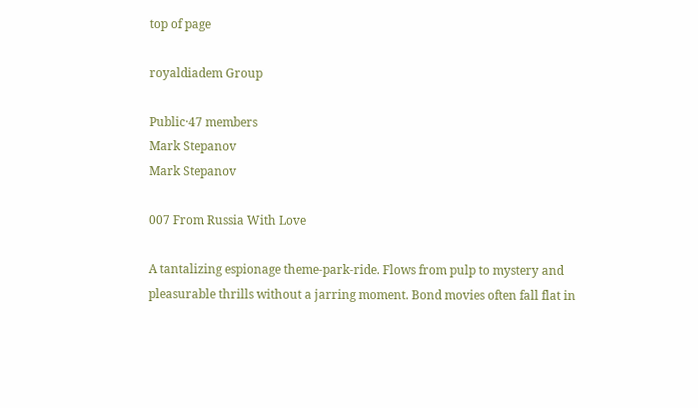top of page

royaldiadem Group

Public·47 members
Mark Stepanov
Mark Stepanov

007 From Russia With Love

A tantalizing espionage theme-park-ride. Flows from pulp to mystery and pleasurable thrills without a jarring moment. Bond movies often fall flat in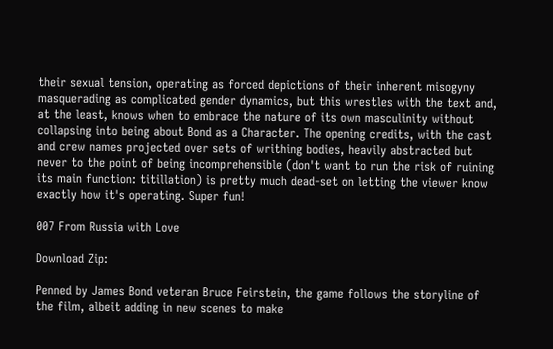their sexual tension, operating as forced depictions of their inherent misogyny masquerading as complicated gender dynamics, but this wrestles with the text and, at the least, knows when to embrace the nature of its own masculinity without collapsing into being about Bond as a Character. The opening credits, with the cast and crew names projected over sets of writhing bodies, heavily abstracted but never to the point of being incomprehensible (don't want to run the risk of ruining its main function: titillation) is pretty much dead-set on letting the viewer know exactly how it's operating. Super fun!

007 From Russia with Love

Download Zip:

Penned by James Bond veteran Bruce Feirstein, the game follows the storyline of the film, albeit adding in new scenes to make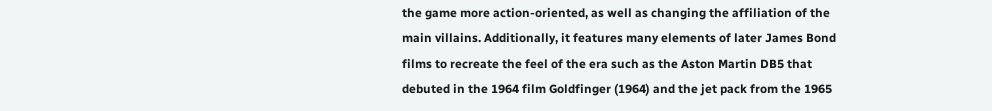the game more action-oriented, as well as changing the affiliation of the main villains. Additionally, it features many elements of later James Bond films to recreate the feel of the era such as the Aston Martin DB5 that debuted in the 1964 film Goldfinger (1964) and the jet pack from the 1965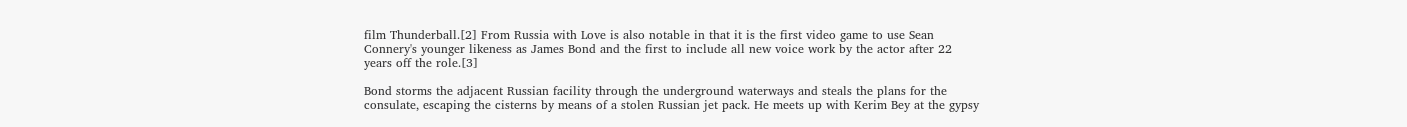film Thunderball.[2] From Russia with Love is also notable in that it is the first video game to use Sean Connery's younger likeness as James Bond and the first to include all new voice work by the actor after 22 years off the role.[3]

Bond storms the adjacent Russian facility through the underground waterways and steals the plans for the consulate, escaping the cisterns by means of a stolen Russian jet pack. He meets up with Kerim Bey at the gypsy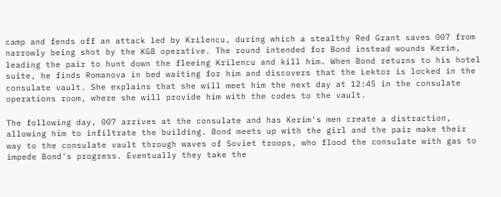camp and fends off an attack led by Krilencu, during which a stealthy Red Grant saves 007 from narrowly being shot by the KGB operative. The round intended for Bond instead wounds Kerim, leading the pair to hunt down the fleeing Krilencu and kill him. When Bond returns to his hotel suite, he finds Romanova in bed waiting for him and discovers that the Lektor is locked in the consulate vault. She explains that she will meet him the next day at 12:45 in the consulate operations room, where she will provide him with the codes to the vault.

The following day, 007 arrives at the consulate and has Kerim's men create a distraction, allowing him to infiltrate the building. Bond meets up with the girl and the pair make their way to the consulate vault through waves of Soviet troops, who flood the consulate with gas to impede Bond's progress. Eventually they take the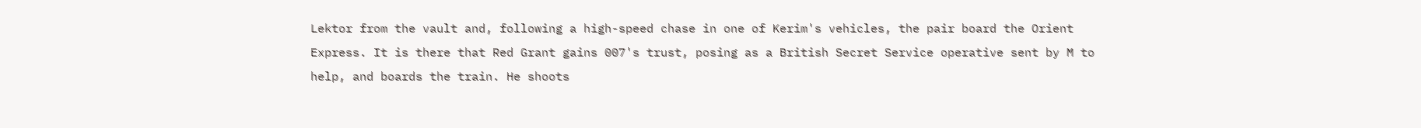Lektor from the vault and, following a high-speed chase in one of Kerim's vehicles, the pair board the Orient Express. It is there that Red Grant gains 007's trust, posing as a British Secret Service operative sent by M to help, and boards the train. He shoots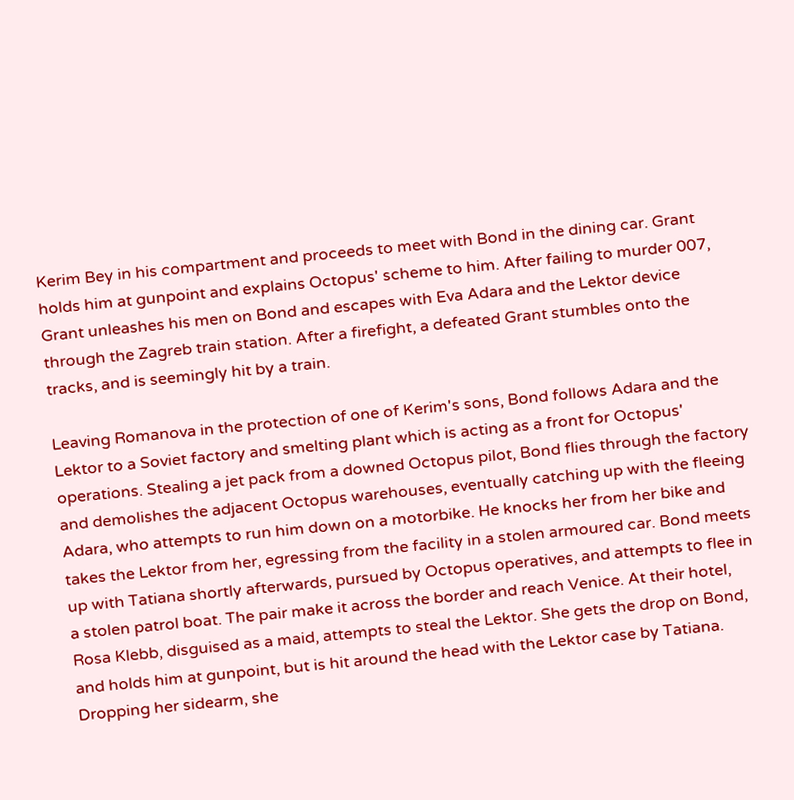Kerim Bey in his compartment and proceeds to meet with Bond in the dining car. Grant holds him at gunpoint and explains Octopus' scheme to him. After failing to murder 007, Grant unleashes his men on Bond and escapes with Eva Adara and the Lektor device through the Zagreb train station. After a firefight, a defeated Grant stumbles onto the tracks, and is seemingly hit by a train.

Leaving Romanova in the protection of one of Kerim's sons, Bond follows Adara and the Lektor to a Soviet factory and smelting plant which is acting as a front for Octopus' operations. Stealing a jet pack from a downed Octopus pilot, Bond flies through the factory and demolishes the adjacent Octopus warehouses, eventually catching up with the fleeing Adara, who attempts to run him down on a motorbike. He knocks her from her bike and takes the Lektor from her, egressing from the facility in a stolen armoured car. Bond meets up with Tatiana shortly afterwards, pursued by Octopus operatives, and attempts to flee in a stolen patrol boat. The pair make it across the border and reach Venice. At their hotel, Rosa Klebb, disguised as a maid, attempts to steal the Lektor. She gets the drop on Bond, and holds him at gunpoint, but is hit around the head with the Lektor case by Tatiana. Dropping her sidearm, she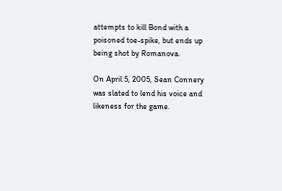attempts to kill Bond with a poisoned toe-spike, but ends up being shot by Romanova.

On April 5, 2005, Sean Connery was slated to lend his voice and likeness for the game.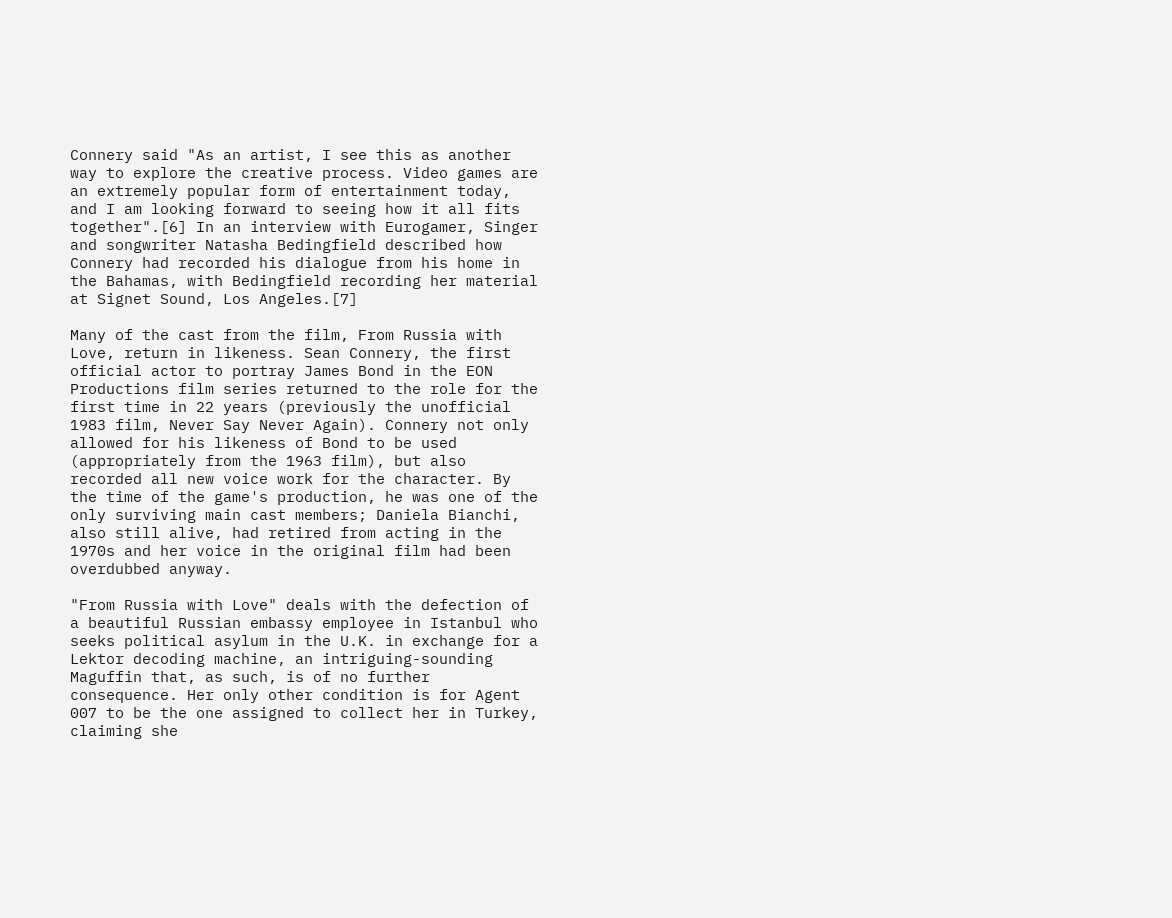Connery said "As an artist, I see this as another way to explore the creative process. Video games are an extremely popular form of entertainment today, and I am looking forward to seeing how it all fits together".[6] In an interview with Eurogamer, Singer and songwriter Natasha Bedingfield described how Connery had recorded his dialogue from his home in the Bahamas, with Bedingfield recording her material at Signet Sound, Los Angeles.[7]

Many of the cast from the film, From Russia with Love, return in likeness. Sean Connery, the first official actor to portray James Bond in the EON Productions film series returned to the role for the first time in 22 years (previously the unofficial 1983 film, Never Say Never Again). Connery not only allowed for his likeness of Bond to be used (appropriately from the 1963 film), but also recorded all new voice work for the character. By the time of the game's production, he was one of the only surviving main cast members; Daniela Bianchi, also still alive, had retired from acting in the 1970s and her voice in the original film had been overdubbed anyway.

"From Russia with Love" deals with the defection of a beautiful Russian embassy employee in Istanbul who seeks political asylum in the U.K. in exchange for a Lektor decoding machine, an intriguing-sounding Maguffin that, as such, is of no further consequence. Her only other condition is for Agent 007 to be the one assigned to collect her in Turkey, claiming she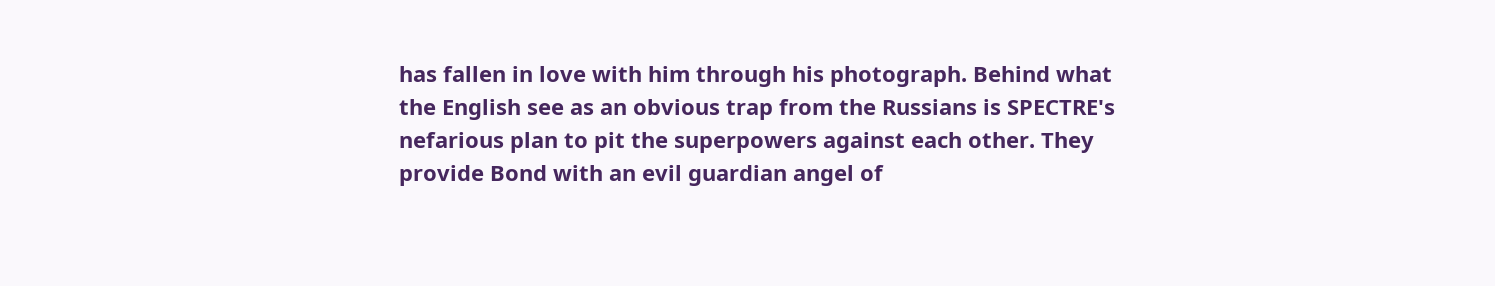has fallen in love with him through his photograph. Behind what the English see as an obvious trap from the Russians is SPECTRE's nefarious plan to pit the superpowers against each other. They provide Bond with an evil guardian angel of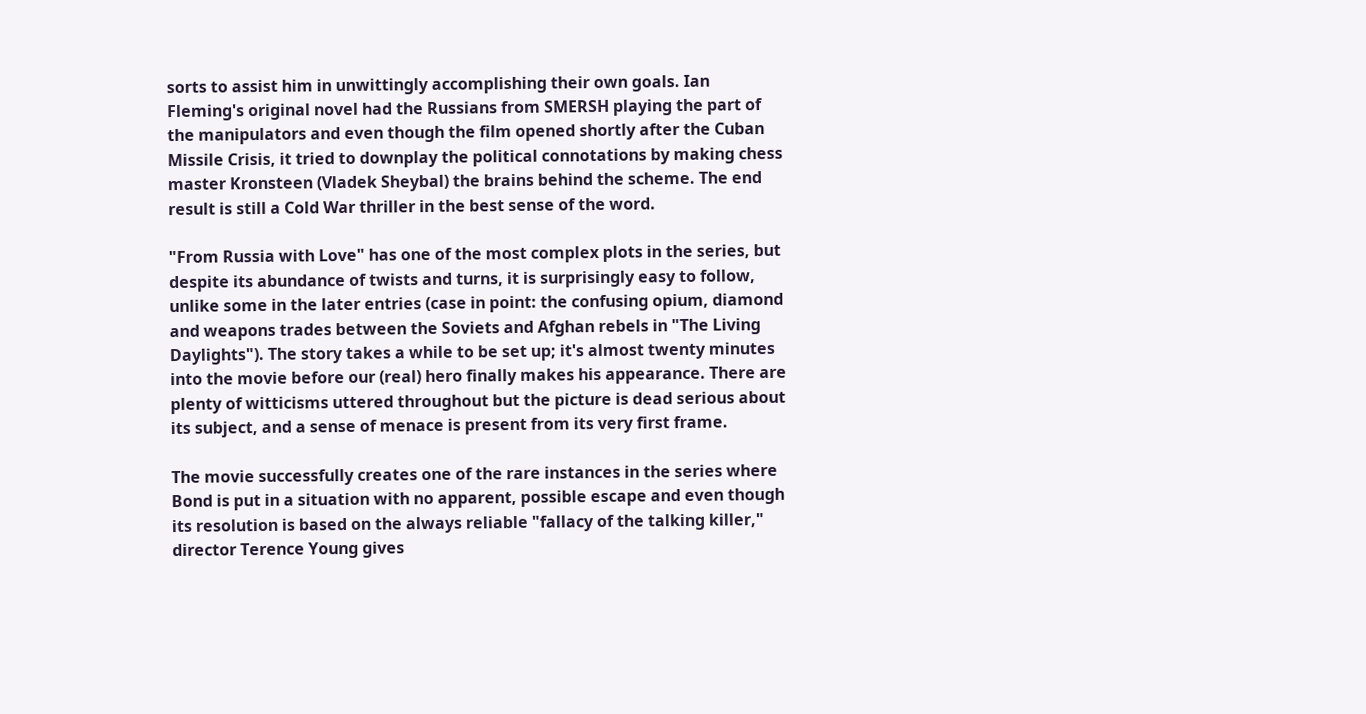sorts to assist him in unwittingly accomplishing their own goals. Ian Fleming's original novel had the Russians from SMERSH playing the part of the manipulators and even though the film opened shortly after the Cuban Missile Crisis, it tried to downplay the political connotations by making chess master Kronsteen (Vladek Sheybal) the brains behind the scheme. The end result is still a Cold War thriller in the best sense of the word.

"From Russia with Love" has one of the most complex plots in the series, but despite its abundance of twists and turns, it is surprisingly easy to follow, unlike some in the later entries (case in point: the confusing opium, diamond and weapons trades between the Soviets and Afghan rebels in "The Living Daylights"). The story takes a while to be set up; it's almost twenty minutes into the movie before our (real) hero finally makes his appearance. There are plenty of witticisms uttered throughout but the picture is dead serious about its subject, and a sense of menace is present from its very first frame.

The movie successfully creates one of the rare instances in the series where Bond is put in a situation with no apparent, possible escape and even though its resolution is based on the always reliable "fallacy of the talking killer," director Terence Young gives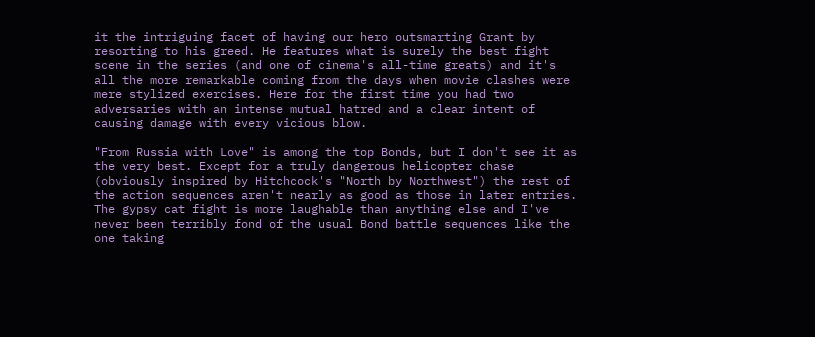it the intriguing facet of having our hero outsmarting Grant by resorting to his greed. He features what is surely the best fight scene in the series (and one of cinema's all-time greats) and it's all the more remarkable coming from the days when movie clashes were mere stylized exercises. Here for the first time you had two adversaries with an intense mutual hatred and a clear intent of causing damage with every vicious blow.

"From Russia with Love" is among the top Bonds, but I don't see it as the very best. Except for a truly dangerous helicopter chase (obviously inspired by Hitchcock's "North by Northwest") the rest of the action sequences aren't nearly as good as those in later entries. The gypsy cat fight is more laughable than anything else and I've never been terribly fond of the usual Bond battle sequences like the one taking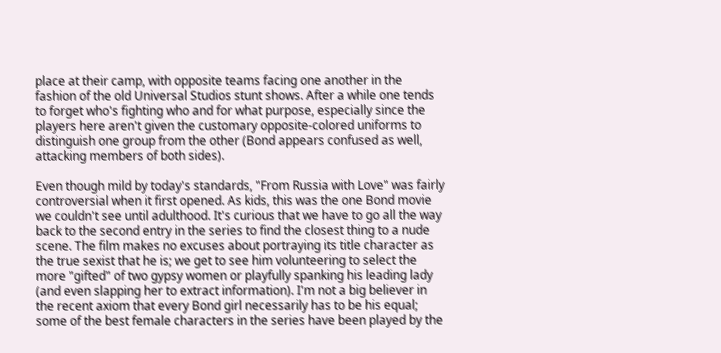place at their camp, with opposite teams facing one another in the fashion of the old Universal Studios stunt shows. After a while one tends to forget who's fighting who and for what purpose, especially since the players here aren't given the customary opposite-colored uniforms to distinguish one group from the other (Bond appears confused as well, attacking members of both sides).

Even though mild by today's standards, "From Russia with Love" was fairly controversial when it first opened. As kids, this was the one Bond movie we couldn't see until adulthood. It's curious that we have to go all the way back to the second entry in the series to find the closest thing to a nude scene. The film makes no excuses about portraying its title character as the true sexist that he is; we get to see him volunteering to select the more "gifted" of two gypsy women or playfully spanking his leading lady (and even slapping her to extract information). I'm not a big believer in the recent axiom that every Bond girl necessarily has to be his equal; some of the best female characters in the series have been played by the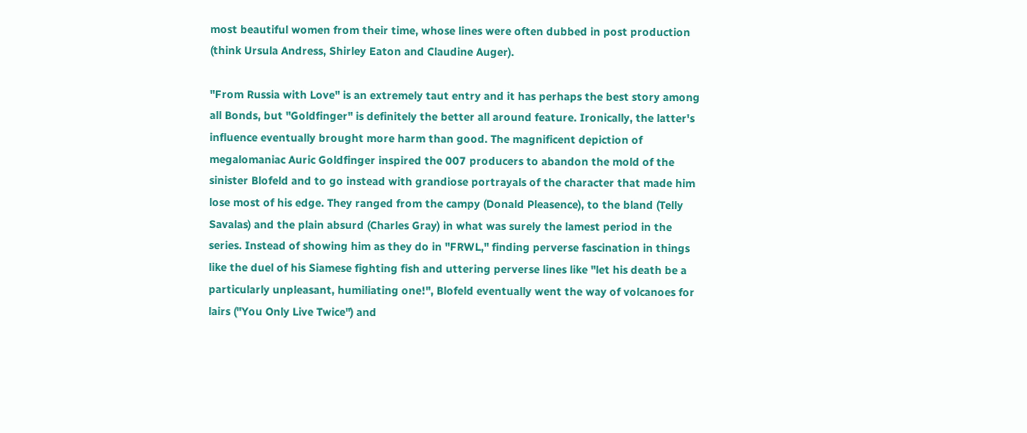most beautiful women from their time, whose lines were often dubbed in post production (think Ursula Andress, Shirley Eaton and Claudine Auger).

"From Russia with Love" is an extremely taut entry and it has perhaps the best story among all Bonds, but "Goldfinger" is definitely the better all around feature. Ironically, the latter's influence eventually brought more harm than good. The magnificent depiction of megalomaniac Auric Goldfinger inspired the 007 producers to abandon the mold of the sinister Blofeld and to go instead with grandiose portrayals of the character that made him lose most of his edge. They ranged from the campy (Donald Pleasence), to the bland (Telly Savalas) and the plain absurd (Charles Gray) in what was surely the lamest period in the series. Instead of showing him as they do in "FRWL," finding perverse fascination in things like the duel of his Siamese fighting fish and uttering perverse lines like "let his death be a particularly unpleasant, humiliating one!", Blofeld eventually went the way of volcanoes for lairs ("You Only Live Twice") and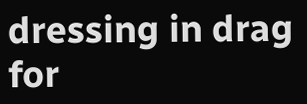dressing in drag for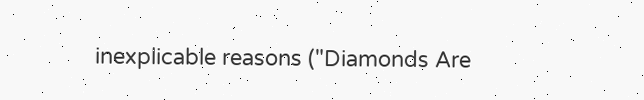inexplicable reasons ("Diamonds Are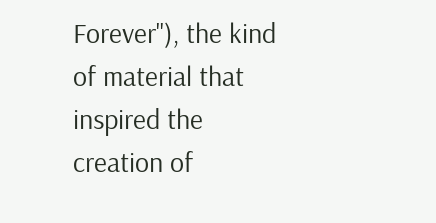Forever"), the kind of material that inspired the creation of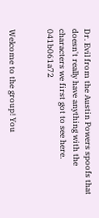Dr. Evil from the Austin Powers spoofs that doesn't really have anything with the characters we first got to see here. 041b061a72


Welcome to the group! You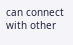can connect with other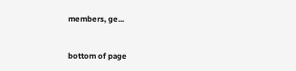members, ge...


bottom of page